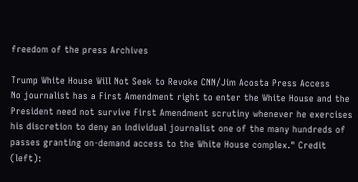freedom of the press Archives

Trump White House Will Not Seek to Revoke CNN/Jim Acosta Press Access
No journalist has a First Amendment right to enter the White House and the President need not survive First Amendment scrutiny whenever he exercises his discretion to deny an individual journalist one of the many hundreds of passes granting on-demand access to the White House complex." Credit (left):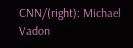CNN/(right): Michael Vadon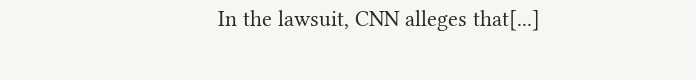In the lawsuit, CNN alleges that[...]